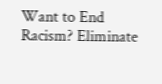Want to End Racism? Eliminate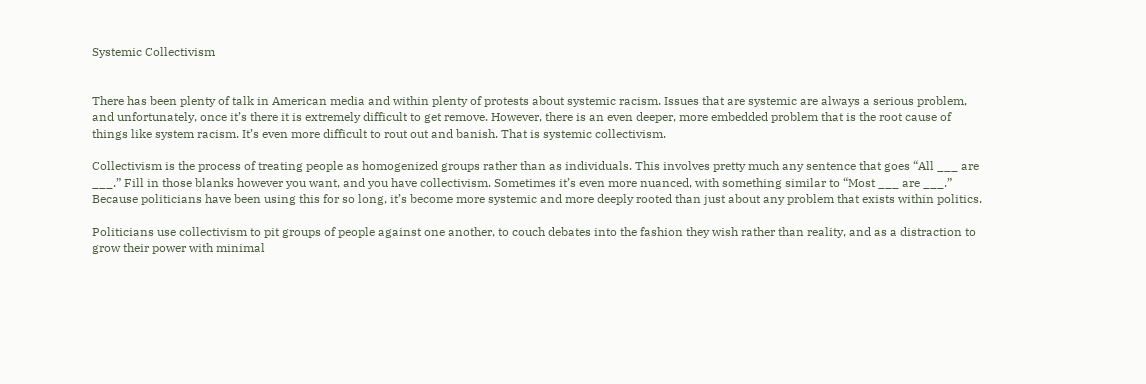Systemic Collectivism


There has been plenty of talk in American media and within plenty of protests about systemic racism. Issues that are systemic are always a serious problem, and unfortunately, once it’s there it is extremely difficult to get remove. However, there is an even deeper, more embedded problem that is the root cause of things like system racism. It’s even more difficult to rout out and banish. That is systemic collectivism.

Collectivism is the process of treating people as homogenized groups rather than as individuals. This involves pretty much any sentence that goes “All ___ are ___.” Fill in those blanks however you want, and you have collectivism. Sometimes it’s even more nuanced, with something similar to “Most ___ are ___.” Because politicians have been using this for so long, it’s become more systemic and more deeply rooted than just about any problem that exists within politics.

Politicians use collectivism to pit groups of people against one another, to couch debates into the fashion they wish rather than reality, and as a distraction to grow their power with minimal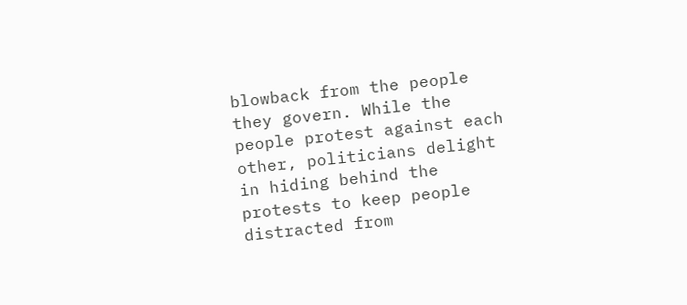blowback from the people they govern. While the people protest against each other, politicians delight in hiding behind the protests to keep people distracted from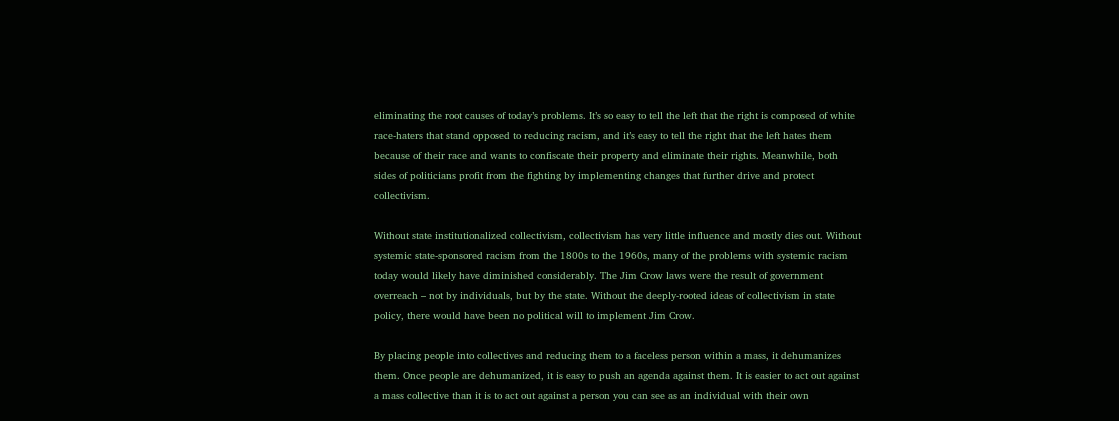eliminating the root causes of today’s problems. It’s so easy to tell the left that the right is composed of white race-haters that stand opposed to reducing racism, and it’s easy to tell the right that the left hates them because of their race and wants to confiscate their property and eliminate their rights. Meanwhile, both sides of politicians profit from the fighting by implementing changes that further drive and protect collectivism.

Without state institutionalized collectivism, collectivism has very little influence and mostly dies out. Without systemic state-sponsored racism from the 1800s to the 1960s, many of the problems with systemic racism today would likely have diminished considerably. The Jim Crow laws were the result of government overreach – not by individuals, but by the state. Without the deeply-rooted ideas of collectivism in state policy, there would have been no political will to implement Jim Crow.

By placing people into collectives and reducing them to a faceless person within a mass, it dehumanizes them. Once people are dehumanized, it is easy to push an agenda against them. It is easier to act out against a mass collective than it is to act out against a person you can see as an individual with their own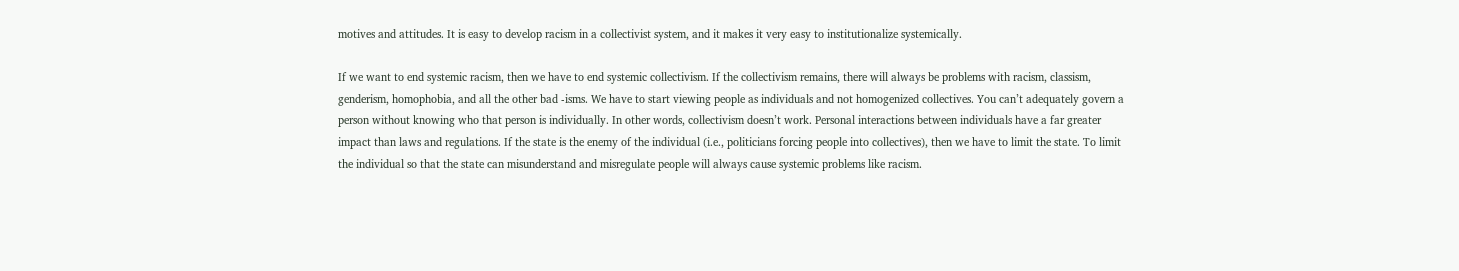motives and attitudes. It is easy to develop racism in a collectivist system, and it makes it very easy to institutionalize systemically.

If we want to end systemic racism, then we have to end systemic collectivism. If the collectivism remains, there will always be problems with racism, classism, genderism, homophobia, and all the other bad -isms. We have to start viewing people as individuals and not homogenized collectives. You can’t adequately govern a person without knowing who that person is individually. In other words, collectivism doesn’t work. Personal interactions between individuals have a far greater impact than laws and regulations. If the state is the enemy of the individual (i.e., politicians forcing people into collectives), then we have to limit the state. To limit the individual so that the state can misunderstand and misregulate people will always cause systemic problems like racism.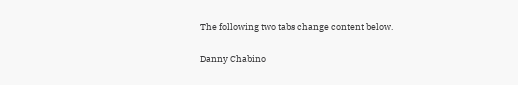The following two tabs change content below.

Danny Chabino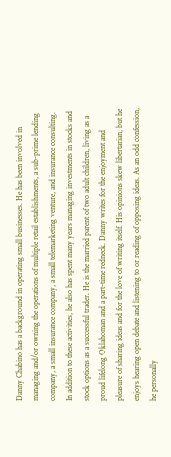Danny Chabino has a background in operating small businesses. He has been involved in managing and/or owning the operations of multiple retail establishments, a sub-prime lending company, a small insurance company, a small telemarketing venture, and insurance consulting. In addition to these activities, he also has spent many years managing investments in stocks and stock options as a successful trader. He is the married parent of two adult children, living as a proud lifelong Oklahoman and a part-time redneck. Danny writes for the enjoyment and pleasure of sharing ideas and for the love of writing itself. His opinions skew libertarian, but he enjoys hearing open debate and listening to or reading of opposing ideas. As an odd confession, he personally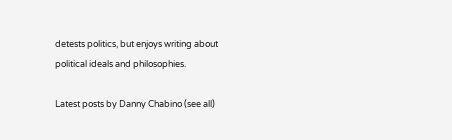detests politics, but enjoys writing about political ideals and philosophies.

Latest posts by Danny Chabino (see all)